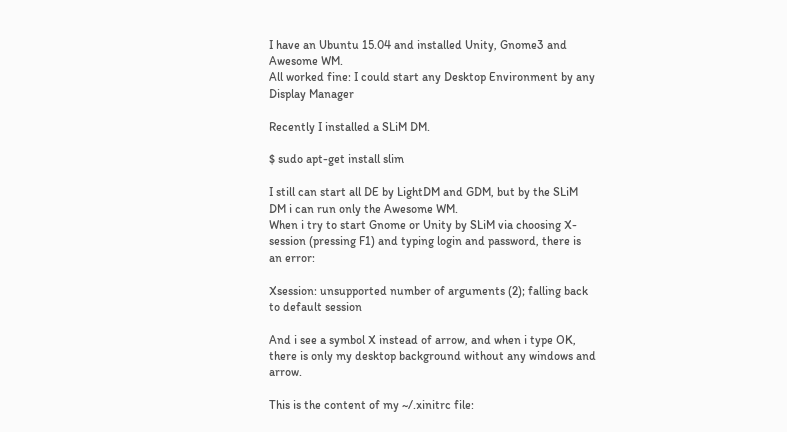I have an Ubuntu 15.04 and installed Unity, Gnome3 and Awesome WM.
All worked fine: I could start any Desktop Environment by any Display Manager

Recently I installed a SLiM DM.

$ sudo apt-get install slim

I still can start all DE by LightDM and GDM, but by the SLiM DM i can run only the Awesome WM.
When i try to start Gnome or Unity by SLiM via choosing X-session (pressing F1) and typing login and password, there is an error:

Xsession: unsupported number of arguments (2); falling back to default session

And i see a symbol X instead of arrow, and when i type OK, there is only my desktop background without any windows and arrow.

This is the content of my ~/.xinitrc file: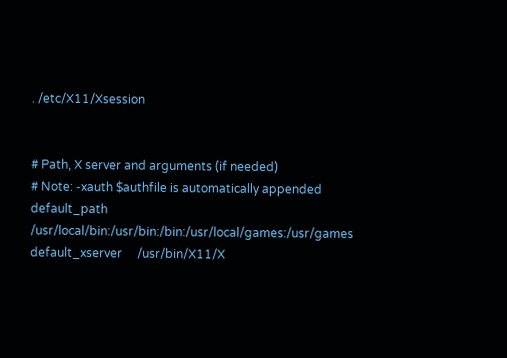. /etc/X11/Xsession


# Path, X server and arguments (if needed)
# Note: -xauth $authfile is automatically appended
default_path        /usr/local/bin:/usr/bin:/bin:/usr/local/games:/usr/games
default_xserver     /usr/bin/X11/X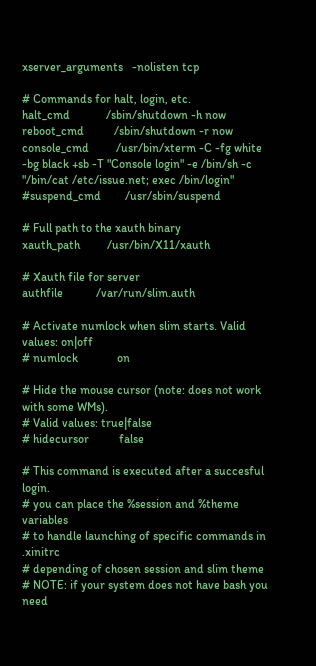xserver_arguments   -nolisten tcp

# Commands for halt, login, etc.
halt_cmd            /sbin/shutdown -h now
reboot_cmd          /sbin/shutdown -r now
console_cmd         /usr/bin/xterm -C -fg white -bg black +sb -T "Console login" -e /bin/sh -c "/bin/cat /etc/issue.net; exec /bin/login"
#suspend_cmd        /usr/sbin/suspend

# Full path to the xauth binary
xauth_path         /usr/bin/X11/xauth

# Xauth file for server
authfile           /var/run/slim.auth

# Activate numlock when slim starts. Valid values: on|off
# numlock             on

# Hide the mouse cursor (note: does not work with some WMs).
# Valid values: true|false
# hidecursor          false

# This command is executed after a succesful login.
# you can place the %session and %theme variables
# to handle launching of specific commands in .xinitrc
# depending of chosen session and slim theme
# NOTE: if your system does not have bash you need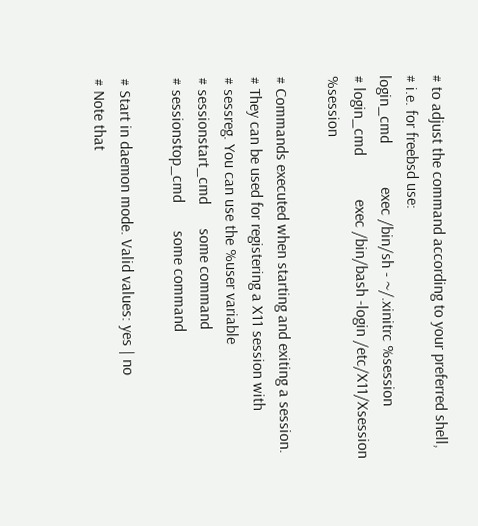# to adjust the command according to your preferred shell,
# i.e. for freebsd use:
login_cmd           exec /bin/sh - ~/.xinitrc %session
# login_cmd           exec /bin/bash -login /etc/X11/Xsession %session

# Commands executed when starting and exiting a session.
# They can be used for registering a X11 session with
# sessreg. You can use the %user variable
# sessionstart_cmd      some command
# sessionstop_cmd       some command

# Start in daemon mode. Valid values: yes | no
# Note that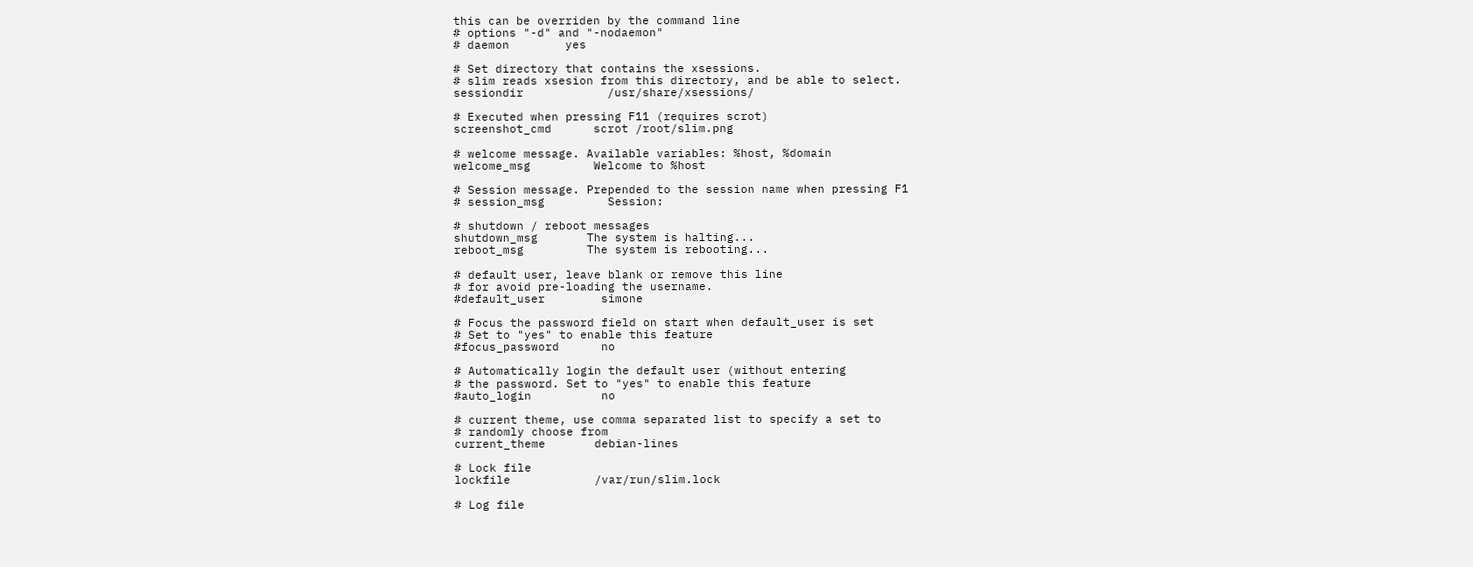this can be overriden by the command line
# options "-d" and "-nodaemon"
# daemon        yes

# Set directory that contains the xsessions.
# slim reads xsesion from this directory, and be able to select.
sessiondir            /usr/share/xsessions/

# Executed when pressing F11 (requires scrot)
screenshot_cmd      scrot /root/slim.png

# welcome message. Available variables: %host, %domain
welcome_msg         Welcome to %host

# Session message. Prepended to the session name when pressing F1
# session_msg         Session:

# shutdown / reboot messages
shutdown_msg       The system is halting...
reboot_msg         The system is rebooting...

# default user, leave blank or remove this line
# for avoid pre-loading the username.
#default_user        simone

# Focus the password field on start when default_user is set
# Set to "yes" to enable this feature
#focus_password      no

# Automatically login the default user (without entering
# the password. Set to "yes" to enable this feature
#auto_login          no

# current theme, use comma separated list to specify a set to
# randomly choose from
current_theme       debian-lines

# Lock file
lockfile            /var/run/slim.lock

# Log file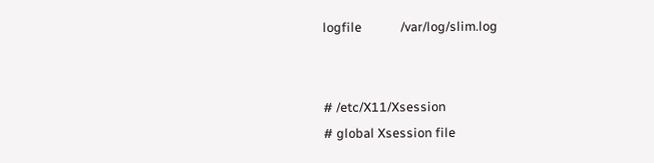logfile             /var/log/slim.log


# /etc/X11/Xsession
# global Xsession file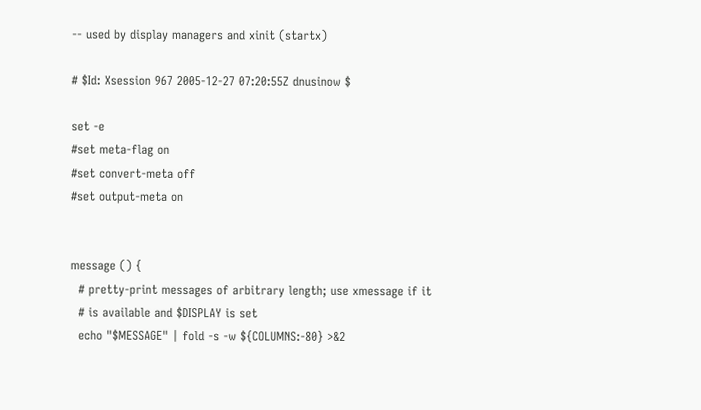-- used by display managers and xinit (startx)

# $Id: Xsession 967 2005-12-27 07:20:55Z dnusinow $

set -e
#set meta-flag on
#set convert-meta off
#set output-meta on


message () {
  # pretty-print messages of arbitrary length; use xmessage if it
  # is available and $DISPLAY is set
  echo "$MESSAGE" | fold -s -w ${COLUMNS:-80} >&2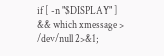if [ -n "$DISPLAY" ] && which xmessage > /dev/null 2>&1;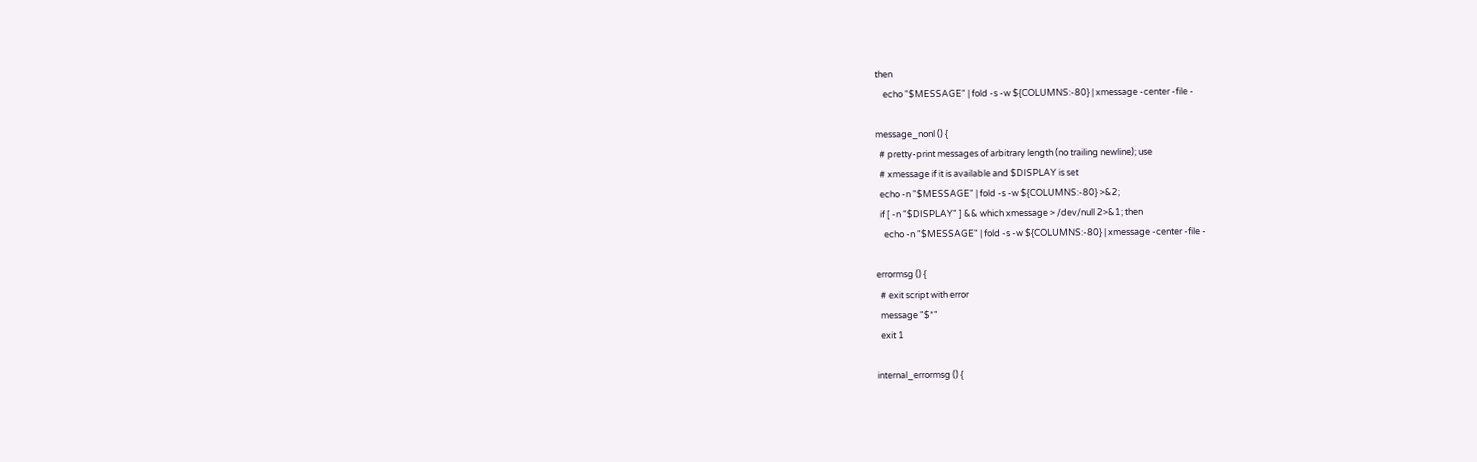then
    echo "$MESSAGE" | fold -s -w ${COLUMNS:-80} | xmessage -center -file -

message_nonl () {
  # pretty-print messages of arbitrary length (no trailing newline); use
  # xmessage if it is available and $DISPLAY is set
  echo -n "$MESSAGE" | fold -s -w ${COLUMNS:-80} >&2;
  if [ -n "$DISPLAY" ] && which xmessage > /dev/null 2>&1; then
    echo -n "$MESSAGE" | fold -s -w ${COLUMNS:-80} | xmessage -center -file -

errormsg () {
  # exit script with error
  message "$*"
  exit 1

internal_errormsg () {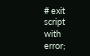# exit script with error;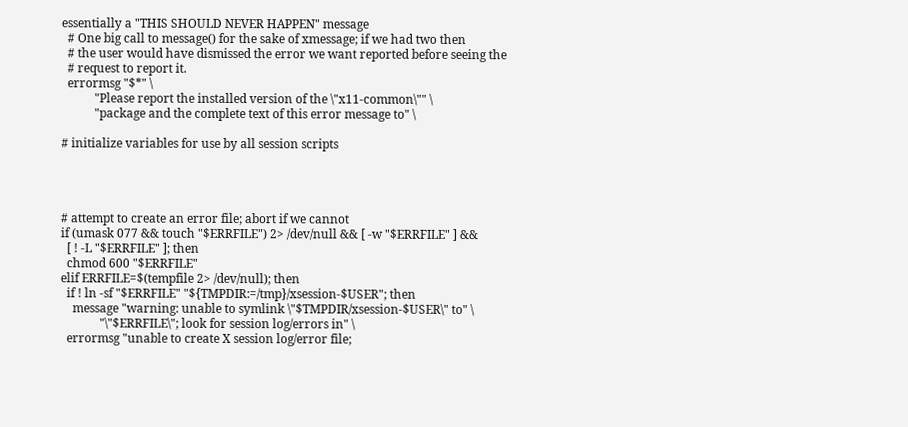essentially a "THIS SHOULD NEVER HAPPEN" message
  # One big call to message() for the sake of xmessage; if we had two then
  # the user would have dismissed the error we want reported before seeing the
  # request to report it.
  errormsg "$*" \
           "Please report the installed version of the \"x11-common\"" \
           "package and the complete text of this error message to" \

# initialize variables for use by all session scripts




# attempt to create an error file; abort if we cannot
if (umask 077 && touch "$ERRFILE") 2> /dev/null && [ -w "$ERRFILE" ] &&
  [ ! -L "$ERRFILE" ]; then
  chmod 600 "$ERRFILE"
elif ERRFILE=$(tempfile 2> /dev/null); then
  if ! ln -sf "$ERRFILE" "${TMPDIR:=/tmp}/xsession-$USER"; then
    message "warning: unable to symlink \"$TMPDIR/xsession-$USER\" to" \
             "\"$ERRFILE\"; look for session log/errors in" \
  errormsg "unable to create X session log/error file;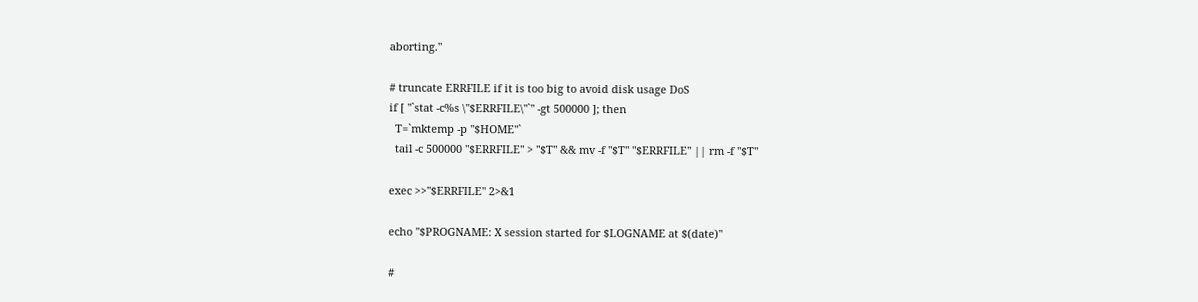aborting."

# truncate ERRFILE if it is too big to avoid disk usage DoS
if [ "`stat -c%s \"$ERRFILE\"`" -gt 500000 ]; then
  T=`mktemp -p "$HOME"`
  tail -c 500000 "$ERRFILE" > "$T" && mv -f "$T" "$ERRFILE" || rm -f "$T"

exec >>"$ERRFILE" 2>&1

echo "$PROGNAME: X session started for $LOGNAME at $(date)"

#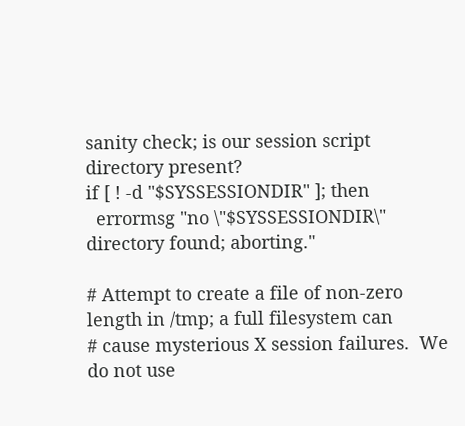sanity check; is our session script directory present?
if [ ! -d "$SYSSESSIONDIR" ]; then
  errormsg "no \"$SYSSESSIONDIR\" directory found; aborting."

# Attempt to create a file of non-zero length in /tmp; a full filesystem can
# cause mysterious X session failures.  We do not use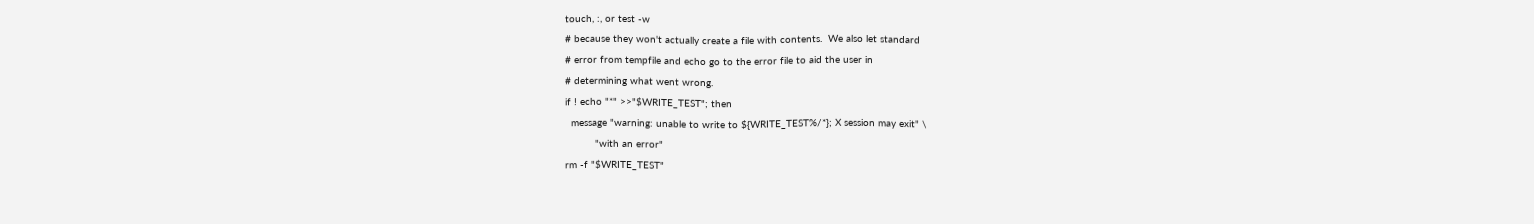touch, :, or test -w
# because they won't actually create a file with contents.  We also let standard
# error from tempfile and echo go to the error file to aid the user in
# determining what went wrong.
if ! echo "*" >>"$WRITE_TEST"; then
  message "warning: unable to write to ${WRITE_TEST%/*}; X session may exit" \
          "with an error"
rm -f "$WRITE_TEST"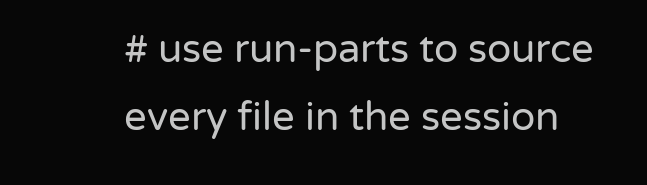# use run-parts to source every file in the session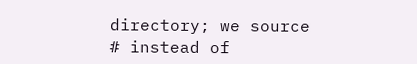directory; we source
# instead of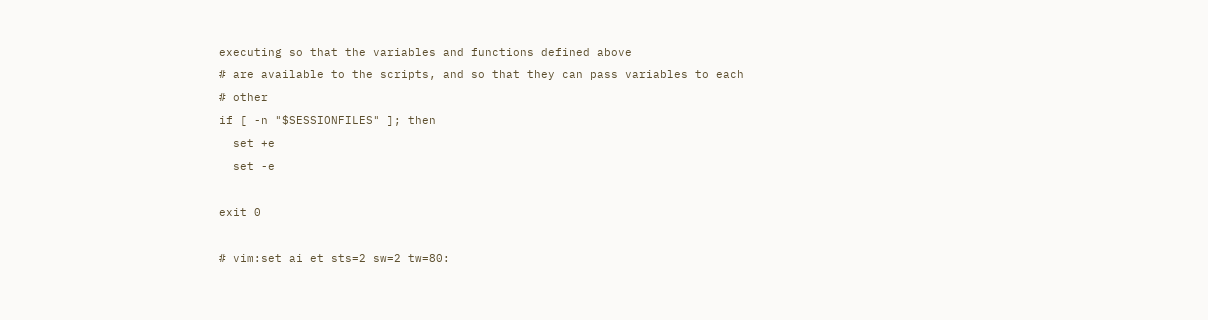executing so that the variables and functions defined above
# are available to the scripts, and so that they can pass variables to each
# other
if [ -n "$SESSIONFILES" ]; then
  set +e
  set -e

exit 0

# vim:set ai et sts=2 sw=2 tw=80: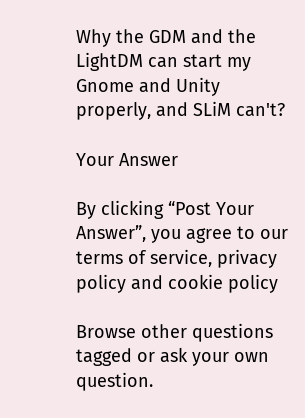Why the GDM and the LightDM can start my Gnome and Unity properly, and SLiM can't?

Your Answer

By clicking “Post Your Answer”, you agree to our terms of service, privacy policy and cookie policy

Browse other questions tagged or ask your own question.